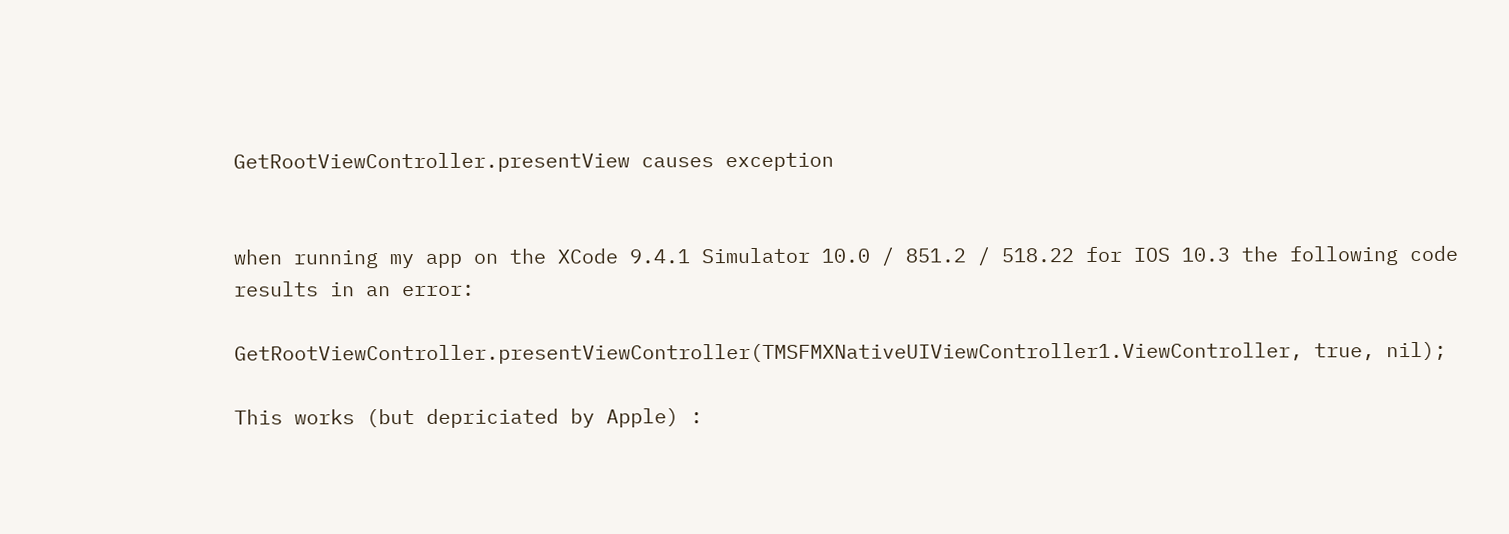GetRootViewController.presentView causes exception


when running my app on the XCode 9.4.1 Simulator 10.0 / 851.2 / 518.22 for IOS 10.3 the following code results in an error:

GetRootViewController.presentViewController(TMSFMXNativeUIViewController1.ViewController, true, nil);

This works (but depriciated by Apple) :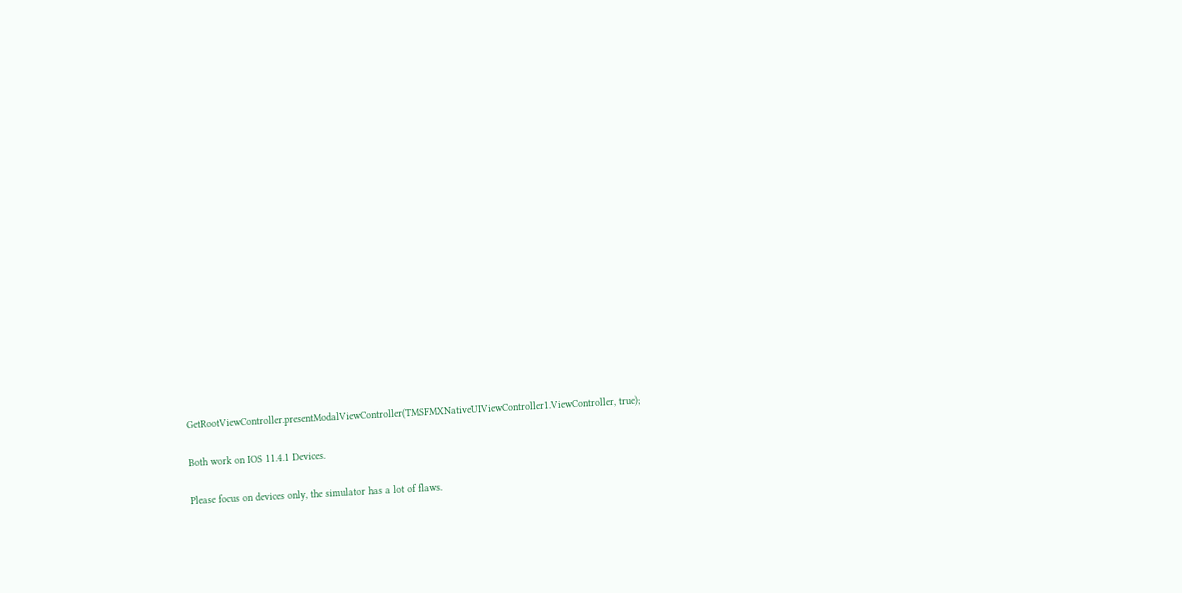GetRootViewController.presentModalViewController(TMSFMXNativeUIViewController1.ViewController, true);

Both work on IOS 11.4.1 Devices.

Please focus on devices only, the simulator has a lot of flaws.